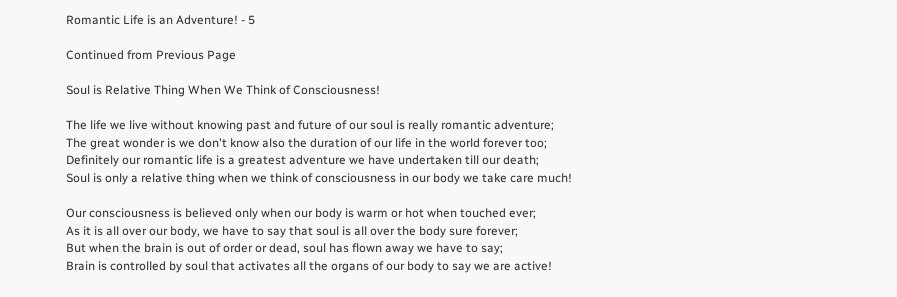Romantic Life is an Adventure! - 5

Continued from Previous Page

Soul is Relative Thing When We Think of Consciousness!

The life we live without knowing past and future of our soul is really romantic adventure;
The great wonder is we don't know also the duration of our life in the world forever too;
Definitely our romantic life is a greatest adventure we have undertaken till our death;
Soul is only a relative thing when we think of consciousness in our body we take care much!

Our consciousness is believed only when our body is warm or hot when touched ever;
As it is all over our body, we have to say that soul is all over the body sure forever;
But when the brain is out of order or dead, soul has flown away we have to say;
Brain is controlled by soul that activates all the organs of our body to say we are active!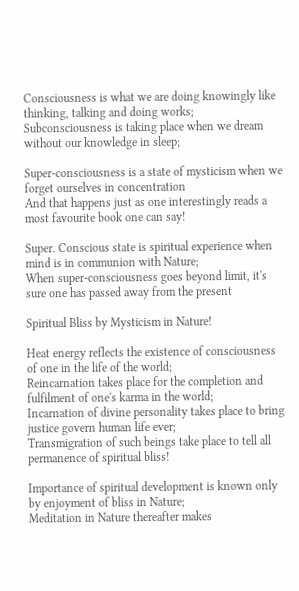Consciousness is what we are doing knowingly like thinking, talking and doing works;
Subconsciousness is taking place when we dream without our knowledge in sleep;

Super-consciousness is a state of mysticism when we forget ourselves in concentration
And that happens just as one interestingly reads a most favourite book one can say!

Super. Conscious state is spiritual experience when mind is in communion with Nature;
When super-consciousness goes beyond limit, it's sure one has passed away from the present

Spiritual Bliss by Mysticism in Nature!

Heat energy reflects the existence of consciousness of one in the life of the world;
Reincarnation takes place for the completion and fulfilment of one's karma in the world;
Incarnation of divine personality takes place to bring justice govern human life ever;
Transmigration of such beings take place to tell all permanence of spiritual bliss!

Importance of spiritual development is known only by enjoyment of bliss in Nature;
Meditation in Nature thereafter makes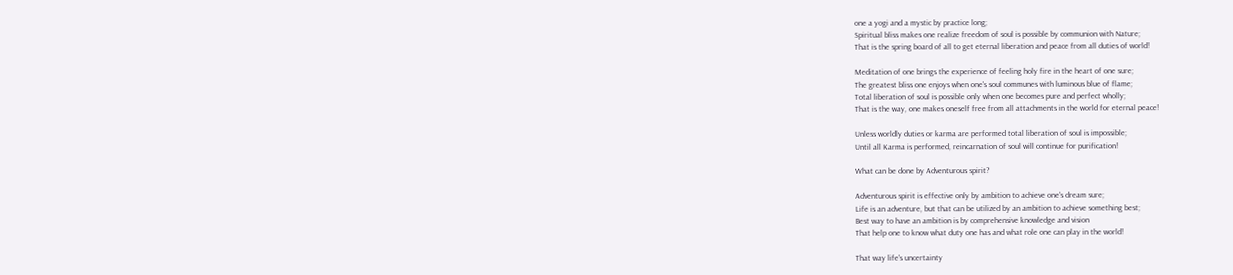one a yogi and a mystic by practice long;
Spiritual bliss makes one realize freedom of soul is possible by communion with Nature;
That is the spring board of all to get eternal liberation and peace from all duties of world!

Meditation of one brings the experience of feeling holy fire in the heart of one sure;
The greatest bliss one enjoys when one's soul communes with luminous blue of flame;
Total liberation of soul is possible only when one becomes pure and perfect wholly;
That is the way, one makes oneself free from all attachments in the world for eternal peace!

Unless worldly duties or karma are performed total liberation of soul is impossible;
Until all Karma is performed, reincarnation of soul will continue for purification!

What can be done by Adventurous spirit?

Adventurous spirit is effective only by ambition to achieve one's dream sure;
Life is an adventure, but that can be utilized by an ambition to achieve something best;
Best way to have an ambition is by comprehensive knowledge and vision
That help one to know what duty one has and what role one can play in the world!

That way life's uncertainty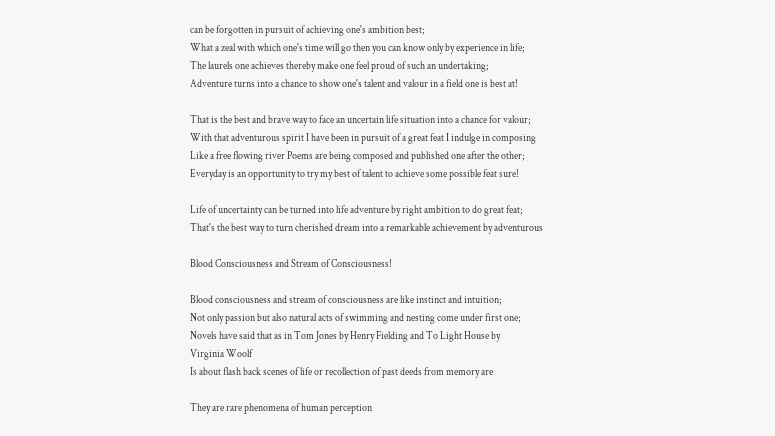can be forgotten in pursuit of achieving one's ambition best;
What a zeal with which one's time will go then you can know only by experience in life;
The laurels one achieves thereby make one feel proud of such an undertaking;
Adventure turns into a chance to show one's talent and valour in a field one is best at!

That is the best and brave way to face an uncertain life situation into a chance for valour;
With that adventurous spirit I have been in pursuit of a great feat I indulge in composing
Like a free flowing river Poems are being composed and published one after the other;
Everyday is an opportunity to try my best of talent to achieve some possible feat sure!

Life of uncertainty can be turned into life adventure by right ambition to do great feat;
That's the best way to turn cherished dream into a remarkable achievement by adventurous

Blood Consciousness and Stream of Consciousness!

Blood consciousness and stream of consciousness are like instinct and intuition;
Not only passion but also natural acts of swimming and nesting come under first one;
Novels have said that as in Tom Jones by Henry Fielding and To Light House by
Virginia Woolf
Is about flash back scenes of life or recollection of past deeds from memory are

They are rare phenomena of human perception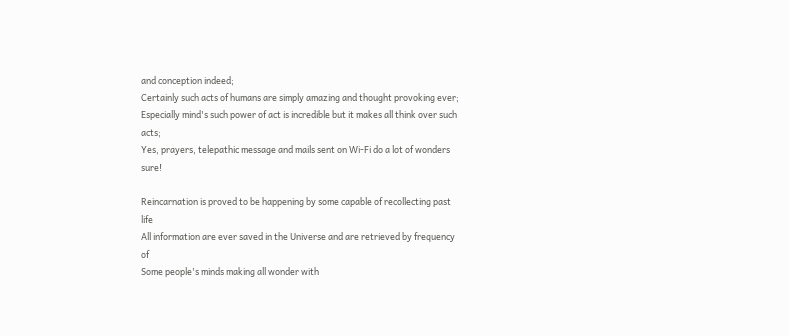and conception indeed;
Certainly such acts of humans are simply amazing and thought provoking ever;
Especially mind's such power of act is incredible but it makes all think over such acts;
Yes, prayers, telepathic message and mails sent on Wi-Fi do a lot of wonders sure!

Reincarnation is proved to be happening by some capable of recollecting past life
All information are ever saved in the Universe and are retrieved by frequency of
Some people's minds making all wonder with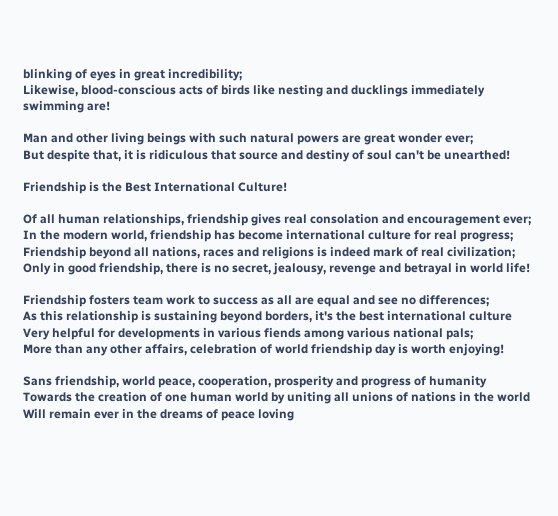blinking of eyes in great incredibility;
Likewise, blood-conscious acts of birds like nesting and ducklings immediately
swimming are!

Man and other living beings with such natural powers are great wonder ever;
But despite that, it is ridiculous that source and destiny of soul can't be unearthed!

Friendship is the Best International Culture!

Of all human relationships, friendship gives real consolation and encouragement ever;
In the modern world, friendship has become international culture for real progress;
Friendship beyond all nations, races and religions is indeed mark of real civilization;
Only in good friendship, there is no secret, jealousy, revenge and betrayal in world life!

Friendship fosters team work to success as all are equal and see no differences;
As this relationship is sustaining beyond borders, it's the best international culture
Very helpful for developments in various fiends among various national pals;
More than any other affairs, celebration of world friendship day is worth enjoying!

Sans friendship, world peace, cooperation, prosperity and progress of humanity
Towards the creation of one human world by uniting all unions of nations in the world
Will remain ever in the dreams of peace loving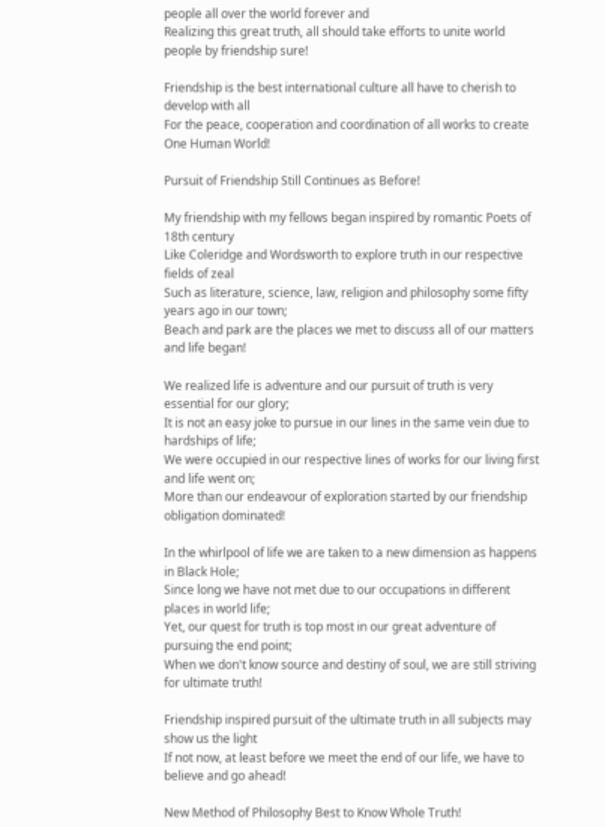people all over the world forever and
Realizing this great truth, all should take efforts to unite world people by friendship sure!

Friendship is the best international culture all have to cherish to develop with all
For the peace, cooperation and coordination of all works to create One Human World!

Pursuit of Friendship Still Continues as Before!

My friendship with my fellows began inspired by romantic Poets of 18th century
Like Coleridge and Wordsworth to explore truth in our respective fields of zeal
Such as literature, science, law, religion and philosophy some fifty years ago in our town;
Beach and park are the places we met to discuss all of our matters and life began!

We realized life is adventure and our pursuit of truth is very essential for our glory;
It is not an easy joke to pursue in our lines in the same vein due to hardships of life;
We were occupied in our respective lines of works for our living first and life went on;
More than our endeavour of exploration started by our friendship obligation dominated!

In the whirlpool of life we are taken to a new dimension as happens in Black Hole;
Since long we have not met due to our occupations in different places in world life;
Yet, our quest for truth is top most in our great adventure of pursuing the end point;
When we don't know source and destiny of soul, we are still striving for ultimate truth!

Friendship inspired pursuit of the ultimate truth in all subjects may show us the light
If not now, at least before we meet the end of our life, we have to believe and go ahead!

New Method of Philosophy Best to Know Whole Truth!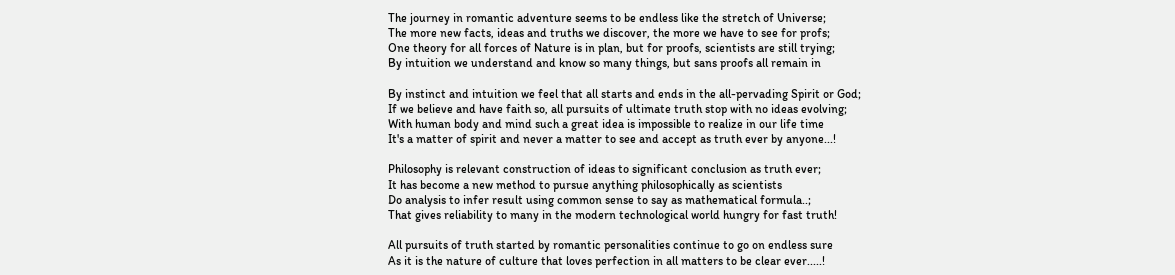The journey in romantic adventure seems to be endless like the stretch of Universe;
The more new facts, ideas and truths we discover, the more we have to see for profs;
One theory for all forces of Nature is in plan, but for proofs, scientists are still trying;
By intuition we understand and know so many things, but sans proofs all remain in

By instinct and intuition we feel that all starts and ends in the all-pervading Spirit or God;
If we believe and have faith so, all pursuits of ultimate truth stop with no ideas evolving;
With human body and mind such a great idea is impossible to realize in our life time
It's a matter of spirit and never a matter to see and accept as truth ever by anyone...!

Philosophy is relevant construction of ideas to significant conclusion as truth ever;
It has become a new method to pursue anything philosophically as scientists
Do analysis to infer result using common sense to say as mathematical formula..;
That gives reliability to many in the modern technological world hungry for fast truth!

All pursuits of truth started by romantic personalities continue to go on endless sure
As it is the nature of culture that loves perfection in all matters to be clear ever.....!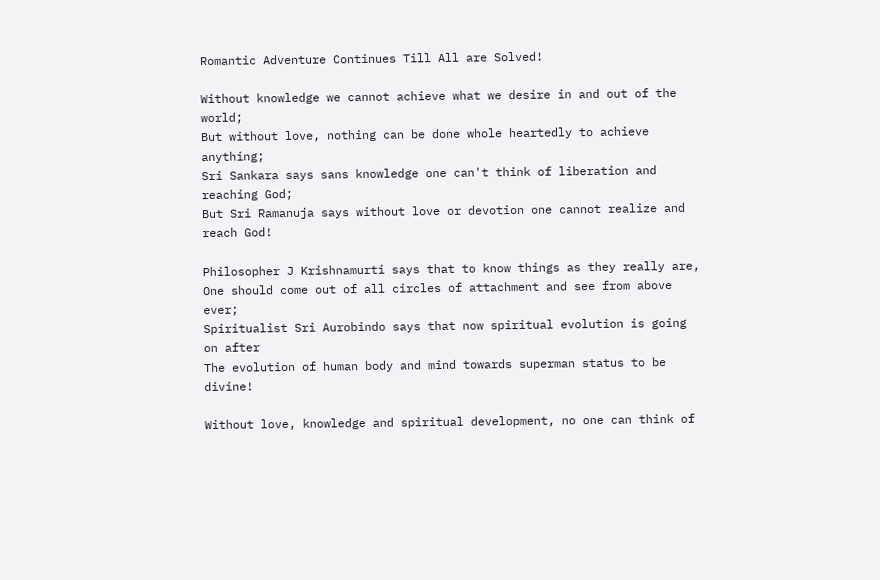Romantic Adventure Continues Till All are Solved!

Without knowledge we cannot achieve what we desire in and out of the world;
But without love, nothing can be done whole heartedly to achieve anything;
Sri Sankara says sans knowledge one can't think of liberation and reaching God;
But Sri Ramanuja says without love or devotion one cannot realize and reach God!

Philosopher J Krishnamurti says that to know things as they really are,
One should come out of all circles of attachment and see from above ever;
Spiritualist Sri Aurobindo says that now spiritual evolution is going on after
The evolution of human body and mind towards superman status to be divine!

Without love, knowledge and spiritual development, no one can think of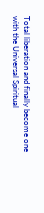Total liberation and finally become one with the Universal Spiritual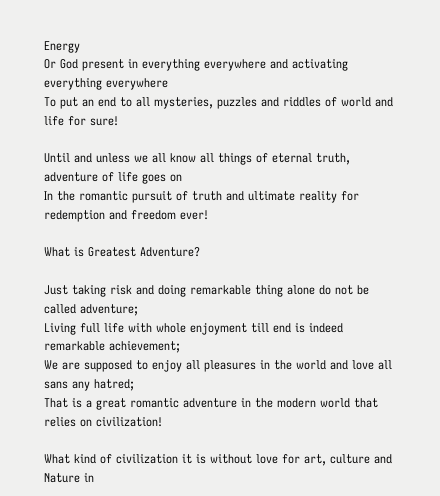Energy
Or God present in everything everywhere and activating everything everywhere
To put an end to all mysteries, puzzles and riddles of world and life for sure!

Until and unless we all know all things of eternal truth, adventure of life goes on
In the romantic pursuit of truth and ultimate reality for redemption and freedom ever!

What is Greatest Adventure?

Just taking risk and doing remarkable thing alone do not be called adventure;
Living full life with whole enjoyment till end is indeed remarkable achievement;
We are supposed to enjoy all pleasures in the world and love all sans any hatred;
That is a great romantic adventure in the modern world that relies on civilization!

What kind of civilization it is without love for art, culture and Nature in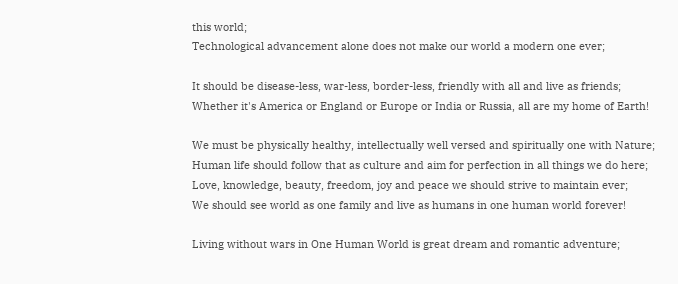this world;
Technological advancement alone does not make our world a modern one ever;

It should be disease-less, war-less, border-less, friendly with all and live as friends;
Whether it's America or England or Europe or India or Russia, all are my home of Earth!

We must be physically healthy, intellectually well versed and spiritually one with Nature;
Human life should follow that as culture and aim for perfection in all things we do here;
Love, knowledge, beauty, freedom, joy and peace we should strive to maintain ever;
We should see world as one family and live as humans in one human world forever!

Living without wars in One Human World is great dream and romantic adventure;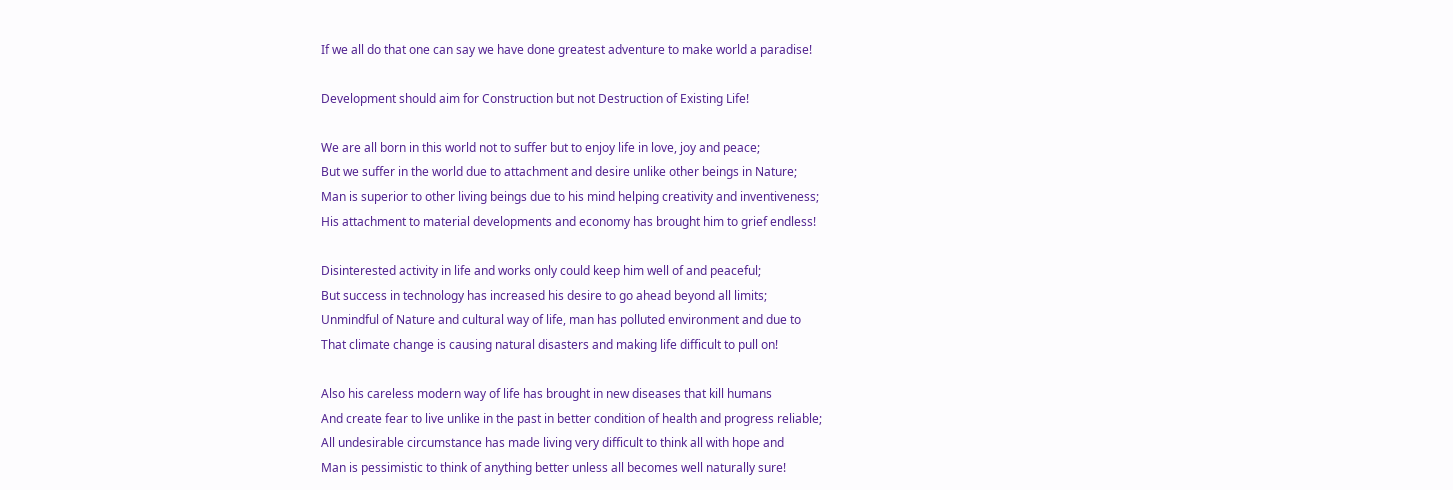If we all do that one can say we have done greatest adventure to make world a paradise!

Development should aim for Construction but not Destruction of Existing Life!

We are all born in this world not to suffer but to enjoy life in love, joy and peace;
But we suffer in the world due to attachment and desire unlike other beings in Nature;
Man is superior to other living beings due to his mind helping creativity and inventiveness;
His attachment to material developments and economy has brought him to grief endless!

Disinterested activity in life and works only could keep him well of and peaceful;
But success in technology has increased his desire to go ahead beyond all limits;
Unmindful of Nature and cultural way of life, man has polluted environment and due to
That climate change is causing natural disasters and making life difficult to pull on!

Also his careless modern way of life has brought in new diseases that kill humans
And create fear to live unlike in the past in better condition of health and progress reliable;
All undesirable circumstance has made living very difficult to think all with hope and
Man is pessimistic to think of anything better unless all becomes well naturally sure!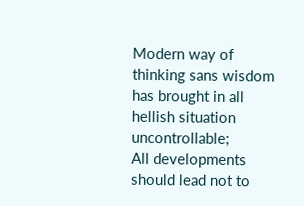Modern way of thinking sans wisdom has brought in all hellish situation uncontrollable;
All developments should lead not to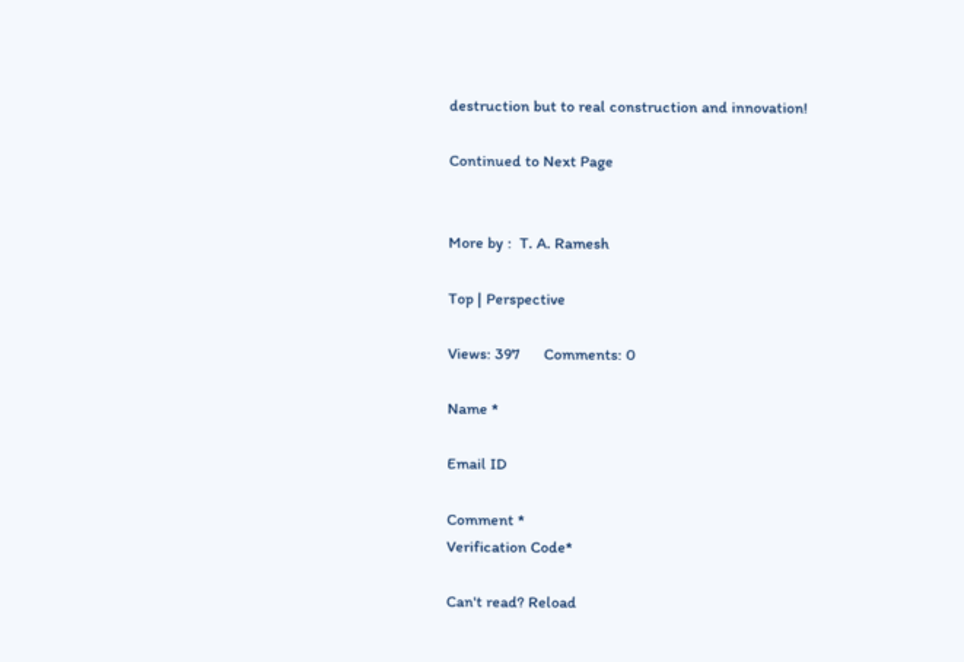destruction but to real construction and innovation!

Continued to Next Page


More by :  T. A. Ramesh

Top | Perspective

Views: 397      Comments: 0

Name *

Email ID

Comment *
Verification Code*

Can't read? Reload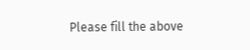Please fill the above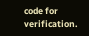code for verification.